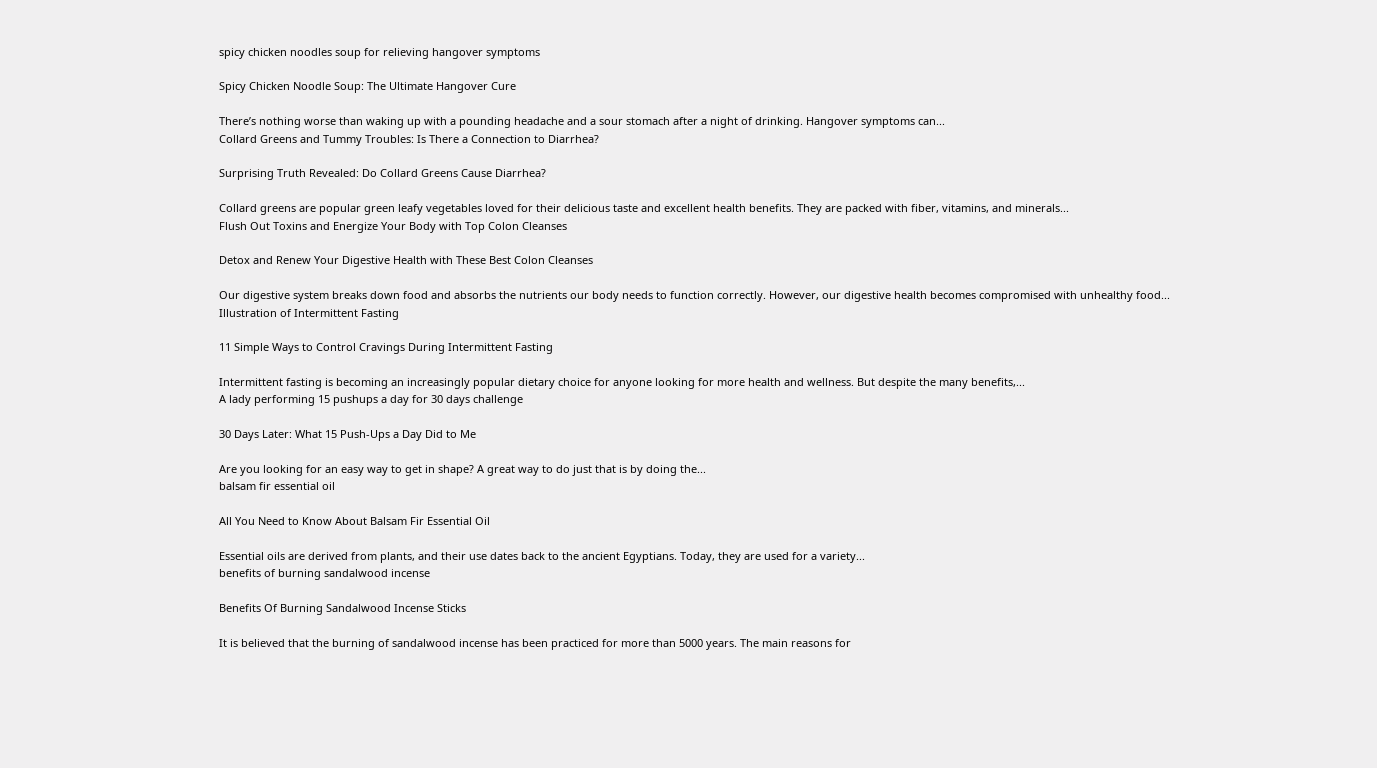spicy chicken noodles soup for relieving hangover symptoms

Spicy Chicken Noodle Soup: The Ultimate Hangover Cure

There’s nothing worse than waking up with a pounding headache and a sour stomach after a night of drinking. Hangover symptoms can...
Collard Greens and Tummy Troubles: Is There a Connection to Diarrhea?

Surprising Truth Revealed: Do Collard Greens Cause Diarrhea?

Collard greens are popular green leafy vegetables loved for their delicious taste and excellent health benefits. They are packed with fiber, vitamins, and minerals...
Flush Out Toxins and Energize Your Body with Top Colon Cleanses

Detox and Renew Your Digestive Health with These Best Colon Cleanses

Our digestive system breaks down food and absorbs the nutrients our body needs to function correctly. However, our digestive health becomes compromised with unhealthy food...
Illustration of Intermittent Fasting

11 Simple Ways to Control Cravings During Intermittent Fasting

Intermittent fasting is becoming an increasingly popular dietary choice for anyone looking for more health and wellness. But despite the many benefits,...
A lady performing 15 pushups a day for 30 days challenge

30 Days Later: What 15 Push-Ups a Day Did to Me

Are you looking for an easy way to get in shape? A great way to do just that is by doing the...
balsam fir essential oil

All You Need to Know About Balsam Fir Essential Oil

Essential oils are derived from plants, and their use dates back to the ancient Egyptians. Today, they are used for a variety...
benefits of burning sandalwood incense

Benefits Of Burning Sandalwood Incense Sticks

It is believed that the burning of sandalwood incense has been practiced for more than 5000 years. The main reasons for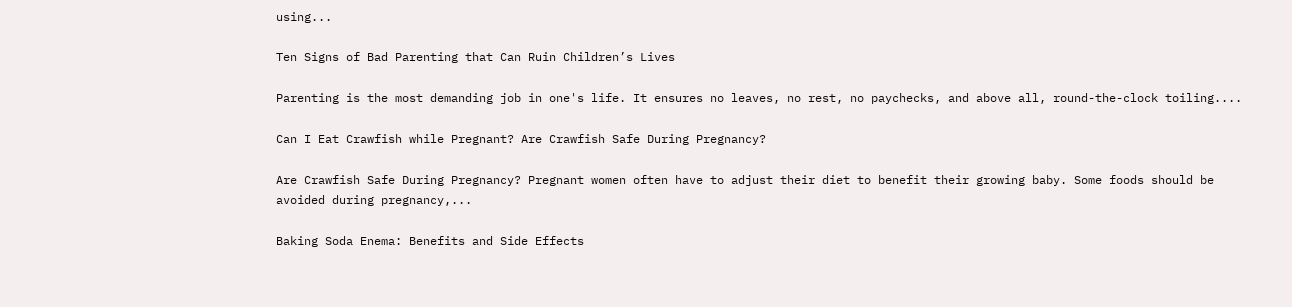using...

Ten Signs of Bad Parenting that Can Ruin Children’s Lives

Parenting is the most demanding job in one's life. It ensures no leaves, no rest, no paychecks, and above all, round-the-clock toiling....

Can I Eat Crawfish while Pregnant? Are Crawfish Safe During Pregnancy?

Are Crawfish Safe During Pregnancy? Pregnant women often have to adjust their diet to benefit their growing baby. Some foods should be avoided during pregnancy,...

Baking Soda Enema: Benefits and Side Effects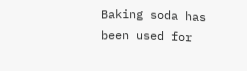Baking soda has been used for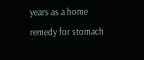years as a home remedy for stomach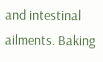and intestinal ailments. Baking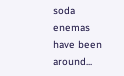soda enemas have been around...